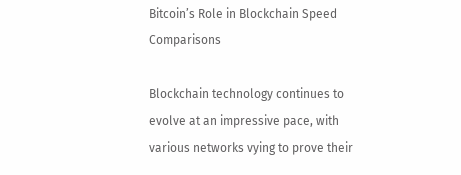Bitcoin’s Role in Blockchain Speed Comparisons

Blockchain technology continues to evolve at an impressive pace, with various networks vying to prove their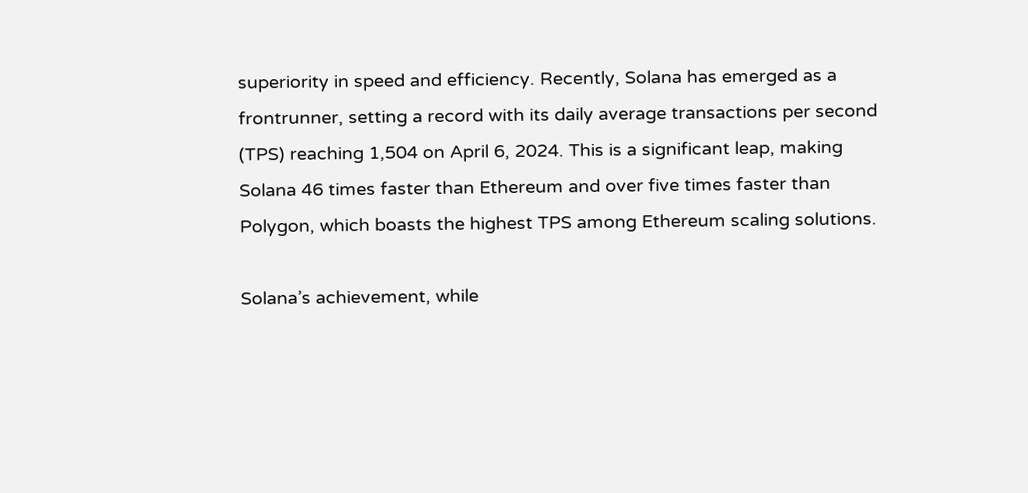superiority in speed and efficiency. Recently, Solana has emerged as a frontrunner, setting a record with its daily average transactions per second (TPS) reaching 1,504 on April 6, 2024. This is a significant leap, making Solana 46 times faster than Ethereum and over five times faster than Polygon, which boasts the highest TPS among Ethereum scaling solutions.

Solana’s achievement, while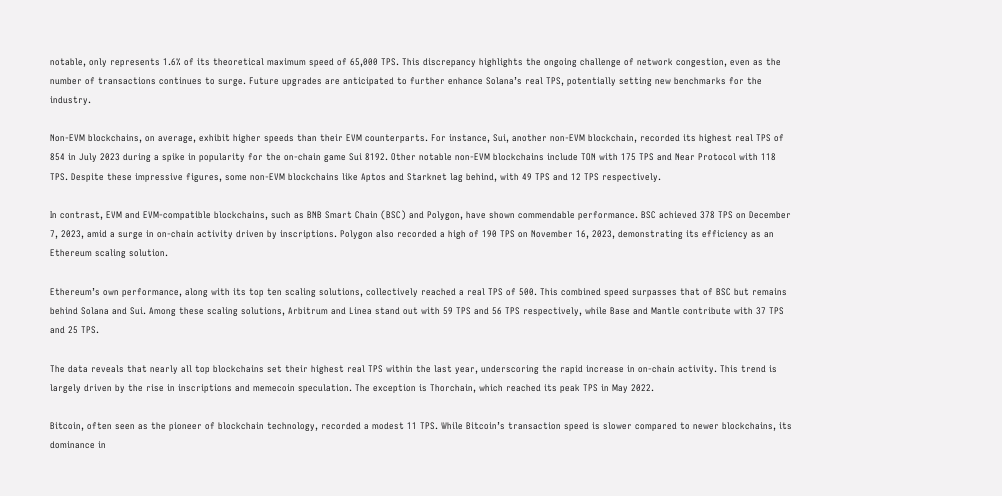notable, only represents 1.6% of its theoretical maximum speed of 65,000 TPS. This discrepancy highlights the ongoing challenge of network congestion, even as the number of transactions continues to surge. Future upgrades are anticipated to further enhance Solana’s real TPS, potentially setting new benchmarks for the industry.

Non-EVM blockchains, on average, exhibit higher speeds than their EVM counterparts. For instance, Sui, another non-EVM blockchain, recorded its highest real TPS of 854 in July 2023 during a spike in popularity for the on-chain game Sui 8192. Other notable non-EVM blockchains include TON with 175 TPS and Near Protocol with 118 TPS. Despite these impressive figures, some non-EVM blockchains like Aptos and Starknet lag behind, with 49 TPS and 12 TPS respectively.

In contrast, EVM and EVM-compatible blockchains, such as BNB Smart Chain (BSC) and Polygon, have shown commendable performance. BSC achieved 378 TPS on December 7, 2023, amid a surge in on-chain activity driven by inscriptions. Polygon also recorded a high of 190 TPS on November 16, 2023, demonstrating its efficiency as an Ethereum scaling solution.

Ethereum’s own performance, along with its top ten scaling solutions, collectively reached a real TPS of 500. This combined speed surpasses that of BSC but remains behind Solana and Sui. Among these scaling solutions, Arbitrum and Linea stand out with 59 TPS and 56 TPS respectively, while Base and Mantle contribute with 37 TPS and 25 TPS.

The data reveals that nearly all top blockchains set their highest real TPS within the last year, underscoring the rapid increase in on-chain activity. This trend is largely driven by the rise in inscriptions and memecoin speculation. The exception is Thorchain, which reached its peak TPS in May 2022.

Bitcoin, often seen as the pioneer of blockchain technology, recorded a modest 11 TPS. While Bitcoin’s transaction speed is slower compared to newer blockchains, its dominance in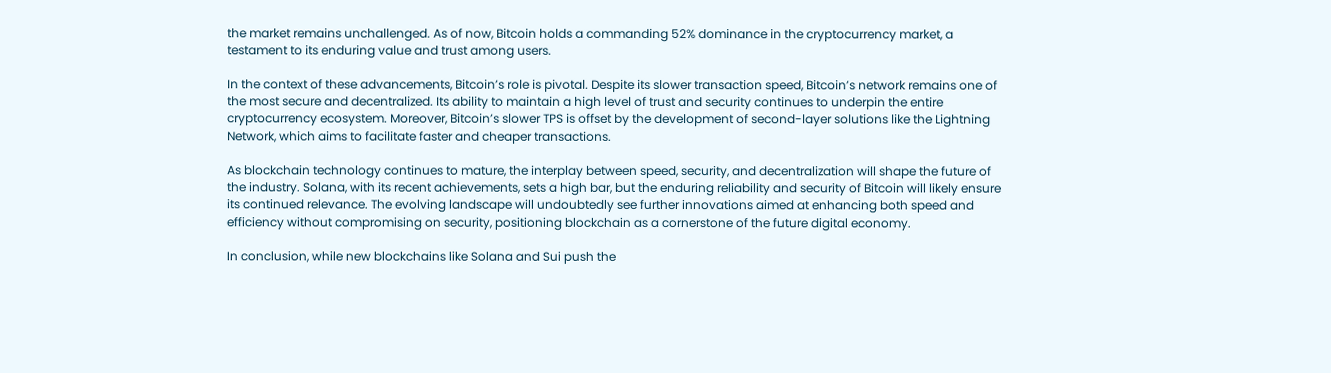the market remains unchallenged. As of now, Bitcoin holds a commanding 52% dominance in the cryptocurrency market, a testament to its enduring value and trust among users.

In the context of these advancements, Bitcoin’s role is pivotal. Despite its slower transaction speed, Bitcoin’s network remains one of the most secure and decentralized. Its ability to maintain a high level of trust and security continues to underpin the entire cryptocurrency ecosystem. Moreover, Bitcoin’s slower TPS is offset by the development of second-layer solutions like the Lightning Network, which aims to facilitate faster and cheaper transactions.

As blockchain technology continues to mature, the interplay between speed, security, and decentralization will shape the future of the industry. Solana, with its recent achievements, sets a high bar, but the enduring reliability and security of Bitcoin will likely ensure its continued relevance. The evolving landscape will undoubtedly see further innovations aimed at enhancing both speed and efficiency without compromising on security, positioning blockchain as a cornerstone of the future digital economy.

In conclusion, while new blockchains like Solana and Sui push the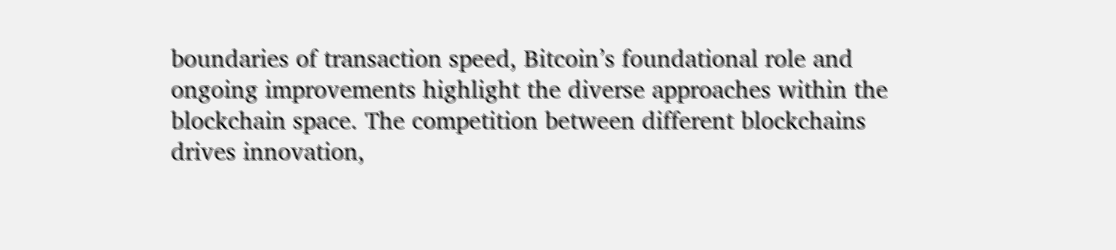boundaries of transaction speed, Bitcoin’s foundational role and ongoing improvements highlight the diverse approaches within the blockchain space. The competition between different blockchains drives innovation,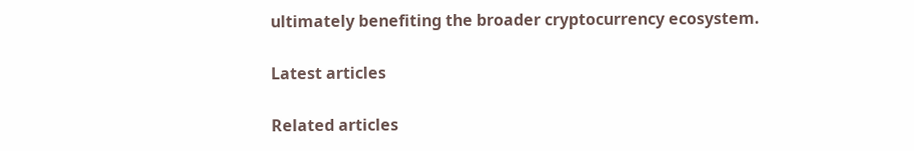ultimately benefiting the broader cryptocurrency ecosystem.

Latest articles

Related articles